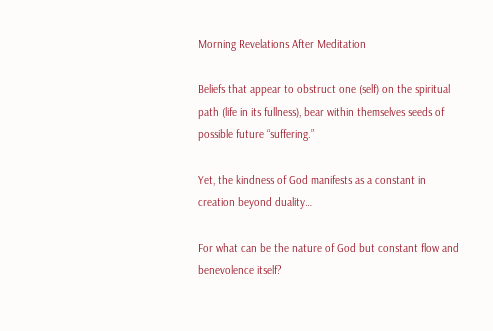Morning Revelations After Meditation

Beliefs that appear to obstruct one (self) on the spiritual path (life in its fullness), bear within themselves seeds of possible future “suffering.”

Yet, the kindness of God manifests as a constant in creation beyond duality…

For what can be the nature of God but constant flow and benevolence itself?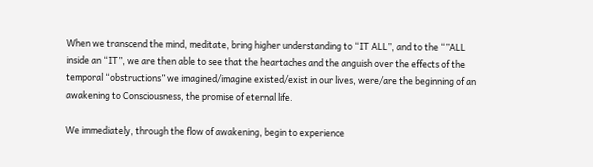When we transcend the mind, meditate, bring higher understanding to “IT ALL”, and to the “”ALL inside an “IT”, we are then able to see that the heartaches and the anguish over the effects of the temporal “obstructions” we imagined/imagine existed/exist in our lives, were/are the beginning of an awakening to Consciousness, the promise of eternal life.

We immediately, through the flow of awakening, begin to experience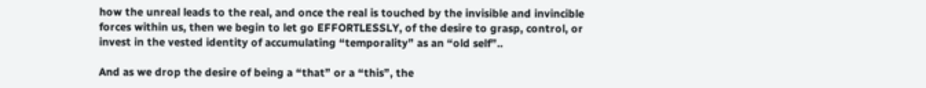how the unreal leads to the real, and once the real is touched by the invisible and invincible forces within us, then we begin to let go EFFORTLESSLY, of the desire to grasp, control, or invest in the vested identity of accumulating “temporality” as an “old self”..

And as we drop the desire of being a “that” or a “this”, the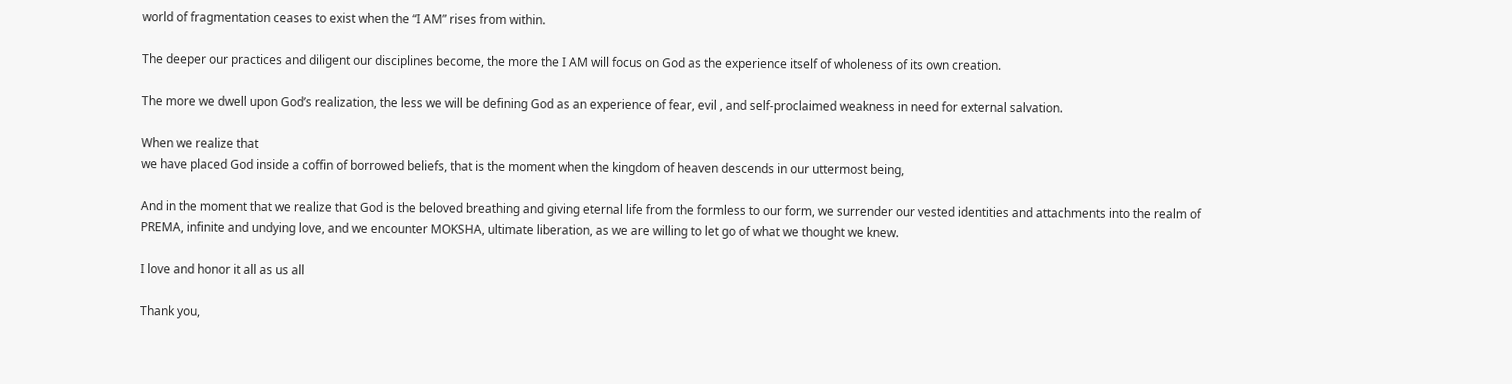world of fragmentation ceases to exist when the “I AM” rises from within.

The deeper our practices and diligent our disciplines become, the more the I AM will focus on God as the experience itself of wholeness of its own creation.

The more we dwell upon God’s realization, the less we will be defining God as an experience of fear, evil , and self-proclaimed weakness in need for external salvation.

When we realize that
we have placed God inside a coffin of borrowed beliefs, that is the moment when the kingdom of heaven descends in our uttermost being,

And in the moment that we realize that God is the beloved breathing and giving eternal life from the formless to our form, we surrender our vested identities and attachments into the realm of PREMA, infinite and undying love, and we encounter MOKSHA, ultimate liberation, as we are willing to let go of what we thought we knew.

I love and honor it all as us all

Thank you,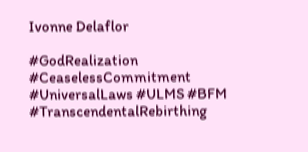Ivonne Delaflor

#GodRealization #CeaselessCommitment #UniversalLaws #ULMS #BFM #TranscendentalRebirthing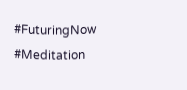#FuturingNow #Meditation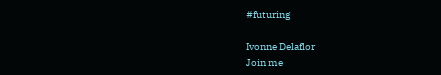#futuring

Ivonne Delaflor
Join me